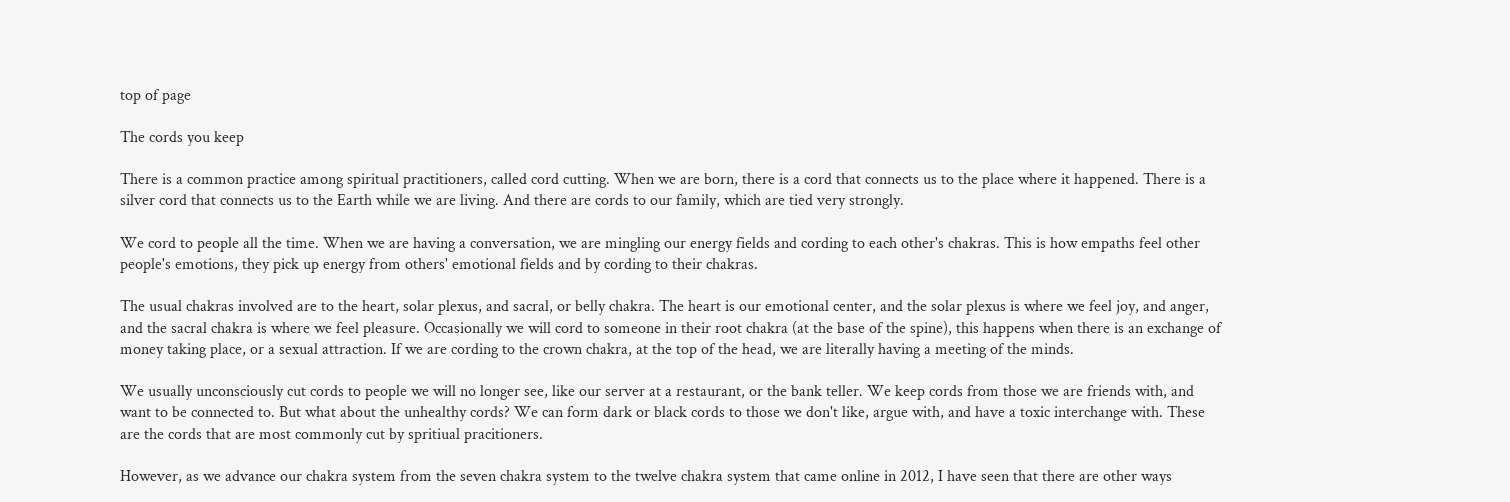top of page

The cords you keep

There is a common practice among spiritual practitioners, called cord cutting. When we are born, there is a cord that connects us to the place where it happened. There is a silver cord that connects us to the Earth while we are living. And there are cords to our family, which are tied very strongly.

We cord to people all the time. When we are having a conversation, we are mingling our energy fields and cording to each other's chakras. This is how empaths feel other people's emotions, they pick up energy from others' emotional fields and by cording to their chakras.

The usual chakras involved are to the heart, solar plexus, and sacral, or belly chakra. The heart is our emotional center, and the solar plexus is where we feel joy, and anger, and the sacral chakra is where we feel pleasure. Occasionally we will cord to someone in their root chakra (at the base of the spine), this happens when there is an exchange of money taking place, or a sexual attraction. If we are cording to the crown chakra, at the top of the head, we are literally having a meeting of the minds.

We usually unconsciously cut cords to people we will no longer see, like our server at a restaurant, or the bank teller. We keep cords from those we are friends with, and want to be connected to. But what about the unhealthy cords? We can form dark or black cords to those we don't like, argue with, and have a toxic interchange with. These are the cords that are most commonly cut by spritiual pracitioners.

However, as we advance our chakra system from the seven chakra system to the twelve chakra system that came online in 2012, I have seen that there are other ways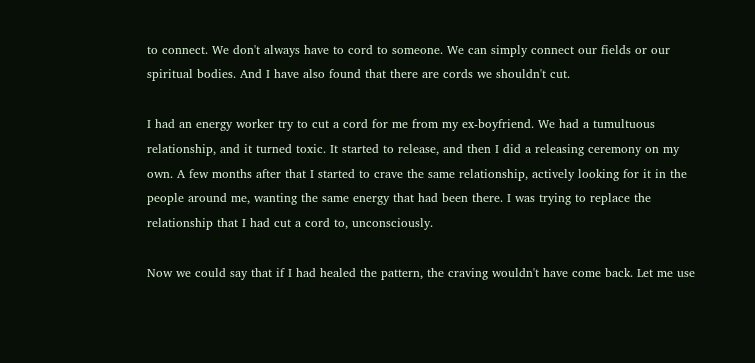to connect. We don't always have to cord to someone. We can simply connect our fields or our spiritual bodies. And I have also found that there are cords we shouldn't cut.

I had an energy worker try to cut a cord for me from my ex-boyfriend. We had a tumultuous relationship, and it turned toxic. It started to release, and then I did a releasing ceremony on my own. A few months after that I started to crave the same relationship, actively looking for it in the people around me, wanting the same energy that had been there. I was trying to replace the relationship that I had cut a cord to, unconsciously.

Now we could say that if I had healed the pattern, the craving wouldn't have come back. Let me use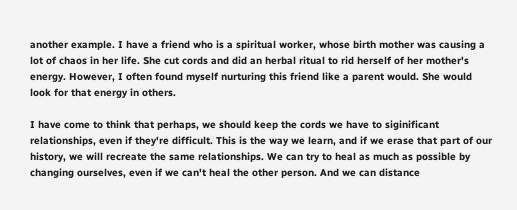another example. I have a friend who is a spiritual worker, whose birth mother was causing a lot of chaos in her life. She cut cords and did an herbal ritual to rid herself of her mother's energy. However, I often found myself nurturing this friend like a parent would. She would look for that energy in others.

I have come to think that perhaps, we should keep the cords we have to siginificant relationships, even if they're difficult. This is the way we learn, and if we erase that part of our history, we will recreate the same relationships. We can try to heal as much as possible by changing ourselves, even if we can't heal the other person. And we can distance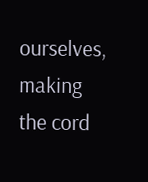ourselves, making the cord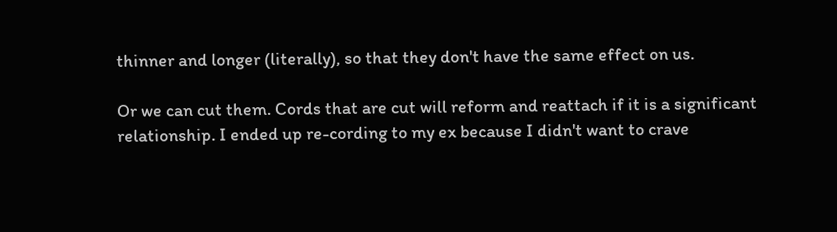thinner and longer (literally), so that they don't have the same effect on us.

Or we can cut them. Cords that are cut will reform and reattach if it is a significant relationship. I ended up re-cording to my ex because I didn't want to crave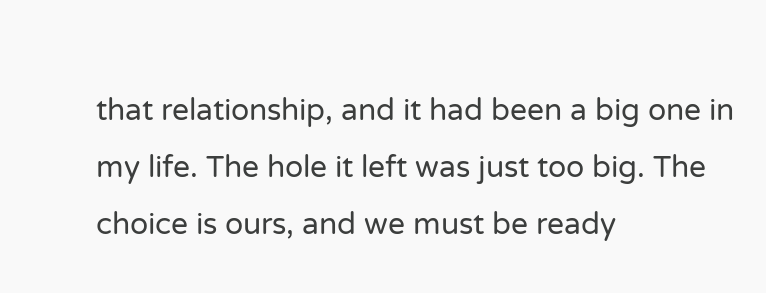that relationship, and it had been a big one in my life. The hole it left was just too big. The choice is ours, and we must be ready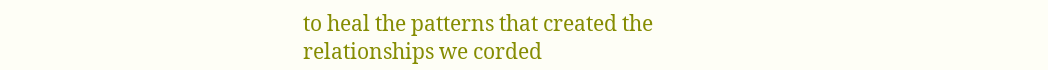to heal the patterns that created the relationships we corded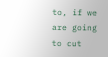to, if we are going to cut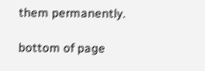them permanently.

bottom of page